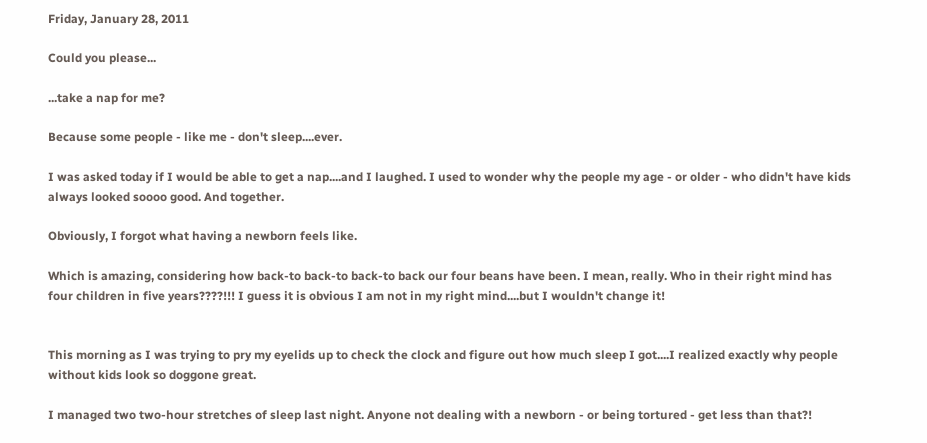Friday, January 28, 2011

Could you please...

...take a nap for me?

Because some people - like me - don't sleep....ever.

I was asked today if I would be able to get a nap....and I laughed. I used to wonder why the people my age - or older - who didn't have kids always looked soooo good. And together.

Obviously, I forgot what having a newborn feels like.

Which is amazing, considering how back-to back-to back-to back our four beans have been. I mean, really. Who in their right mind has four children in five years????!!! I guess it is obvious I am not in my right mind....but I wouldn't change it!


This morning as I was trying to pry my eyelids up to check the clock and figure out how much sleep I got....I realized exactly why people without kids look so doggone great.

I managed two two-hour stretches of sleep last night. Anyone not dealing with a newborn - or being tortured - get less than that?!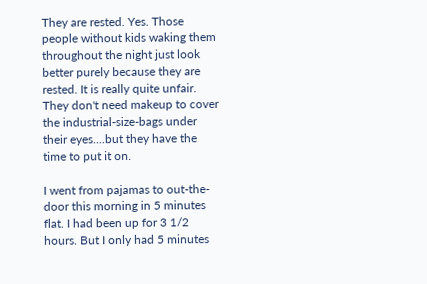They are rested. Yes. Those people without kids waking them throughout the night just look better purely because they are rested. It is really quite unfair. They don't need makeup to cover the industrial-size-bags under their eyes....but they have the time to put it on.

I went from pajamas to out-the-door this morning in 5 minutes flat. I had been up for 3 1/2 hours. But I only had 5 minutes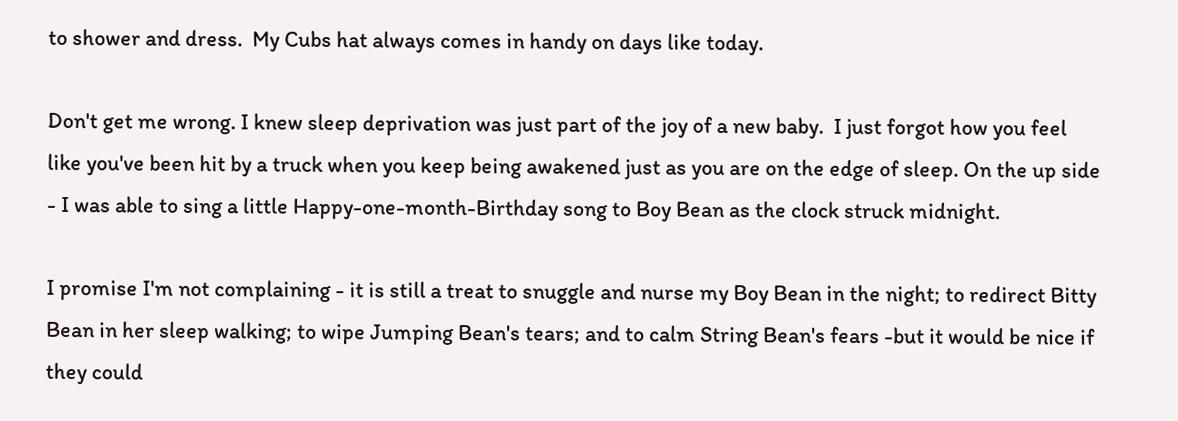to shower and dress.  My Cubs hat always comes in handy on days like today.

Don't get me wrong. I knew sleep deprivation was just part of the joy of a new baby.  I just forgot how you feel like you've been hit by a truck when you keep being awakened just as you are on the edge of sleep. On the up side - I was able to sing a little Happy-one-month-Birthday song to Boy Bean as the clock struck midnight.

I promise I'm not complaining - it is still a treat to snuggle and nurse my Boy Bean in the night; to redirect Bitty Bean in her sleep walking; to wipe Jumping Bean's tears; and to calm String Bean's fears -but it would be nice if they could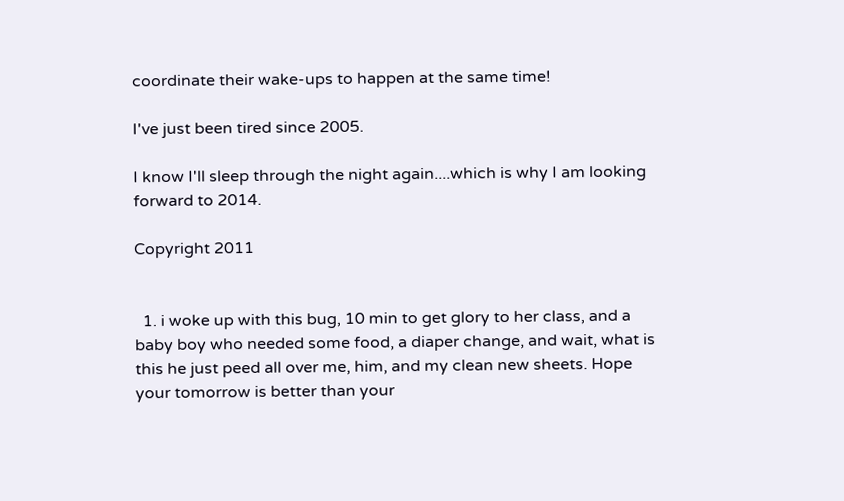coordinate their wake-ups to happen at the same time!

I've just been tired since 2005.

I know I'll sleep through the night again....which is why I am looking forward to 2014.

Copyright 2011


  1. i woke up with this bug, 10 min to get glory to her class, and a baby boy who needed some food, a diaper change, and wait, what is this he just peed all over me, him, and my clean new sheets. Hope your tomorrow is better than your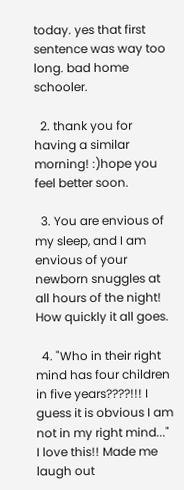today. yes that first sentence was way too long. bad home schooler.

  2. thank you for having a similar morning! :)hope you feel better soon.

  3. You are envious of my sleep, and I am envious of your newborn snuggles at all hours of the night! How quickly it all goes.

  4. "Who in their right mind has four children in five years????!!! I guess it is obvious I am not in my right mind..." I love this!! Made me laugh out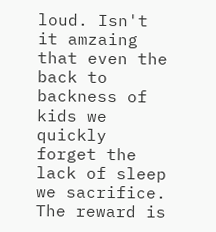loud. Isn't it amzaing that even the back to backness of kids we quickly forget the lack of sleep we sacrifice. The reward is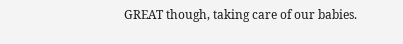GREAT though, taking care of our babies.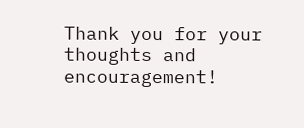Thank you for your thoughts and encouragement!